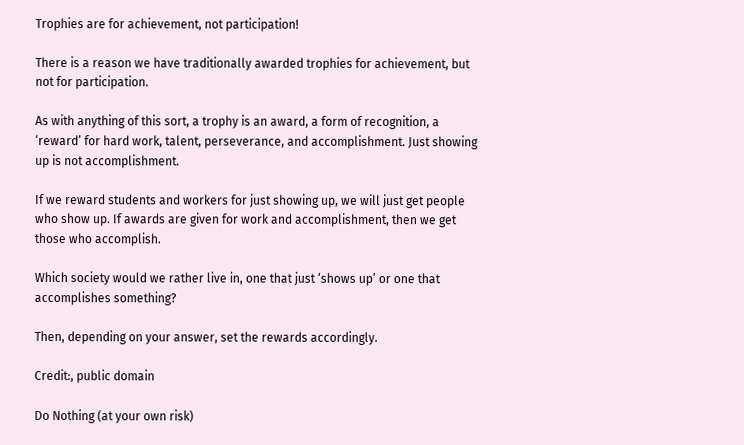Trophies are for achievement, not participation!

There is a reason we have traditionally awarded trophies for achievement, but not for participation.

As with anything of this sort, a trophy is an award, a form of recognition, a ‘reward’ for hard work, talent, perseverance, and accomplishment. Just showing up is not accomplishment.

If we reward students and workers for just showing up, we will just get people who show up. If awards are given for work and accomplishment, then we get those who accomplish.

Which society would we rather live in, one that just ‘shows up’ or one that accomplishes something?

Then, depending on your answer, set the rewards accordingly.

Credit:, public domain

Do Nothing (at your own risk)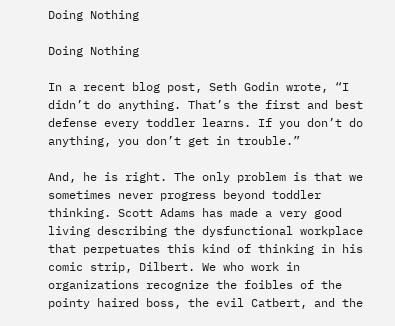Doing Nothing

Doing Nothing

In a recent blog post, Seth Godin wrote, “I didn’t do anything. That’s the first and best defense every toddler learns. If you don’t do anything, you don’t get in trouble.”

And, he is right. The only problem is that we sometimes never progress beyond toddler thinking. Scott Adams has made a very good living describing the dysfunctional workplace that perpetuates this kind of thinking in his comic strip, Dilbert. We who work in organizations recognize the foibles of the pointy haired boss, the evil Catbert, and the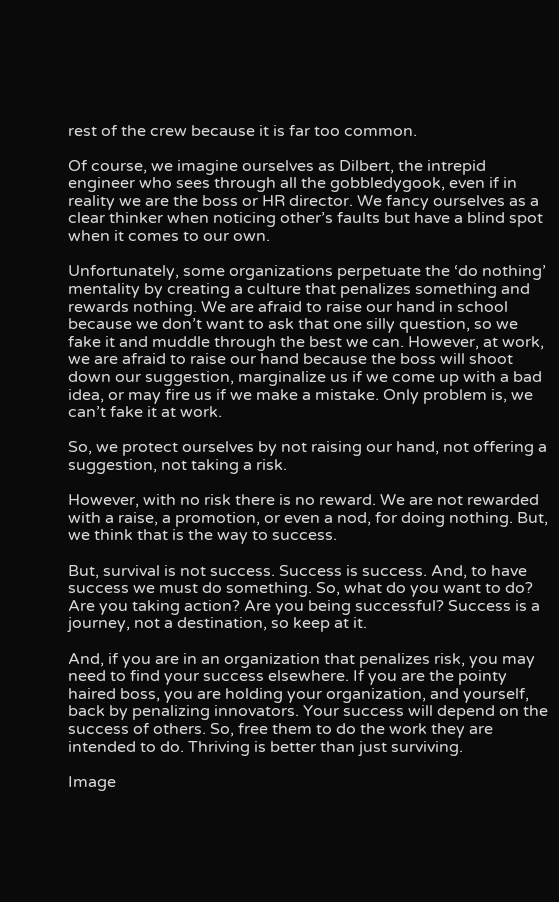rest of the crew because it is far too common.

Of course, we imagine ourselves as Dilbert, the intrepid engineer who sees through all the gobbledygook, even if in reality we are the boss or HR director. We fancy ourselves as a clear thinker when noticing other’s faults but have a blind spot when it comes to our own.

Unfortunately, some organizations perpetuate the ‘do nothing’ mentality by creating a culture that penalizes something and rewards nothing. We are afraid to raise our hand in school because we don’t want to ask that one silly question, so we fake it and muddle through the best we can. However, at work, we are afraid to raise our hand because the boss will shoot down our suggestion, marginalize us if we come up with a bad idea, or may fire us if we make a mistake. Only problem is, we can’t fake it at work.

So, we protect ourselves by not raising our hand, not offering a suggestion, not taking a risk.

However, with no risk there is no reward. We are not rewarded with a raise, a promotion, or even a nod, for doing nothing. But, we think that is the way to success.

But, survival is not success. Success is success. And, to have success we must do something. So, what do you want to do? Are you taking action? Are you being successful? Success is a journey, not a destination, so keep at it.

And, if you are in an organization that penalizes risk, you may need to find your success elsewhere. If you are the pointy haired boss, you are holding your organization, and yourself, back by penalizing innovators. Your success will depend on the success of others. So, free them to do the work they are intended to do. Thriving is better than just surviving.

Image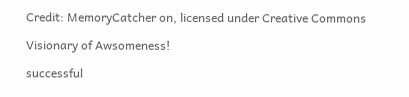Credit: MemoryCatcher on, licensed under Creative Commons

Visionary of Awsomeness!

successful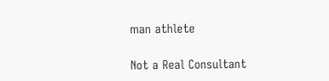man athlete

Not a Real Consultant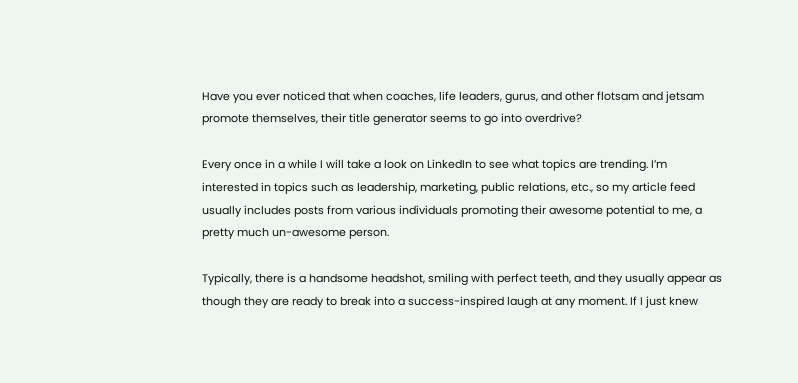Have you ever noticed that when coaches, life leaders, gurus, and other flotsam and jetsam promote themselves, their title generator seems to go into overdrive?

Every once in a while I will take a look on LinkedIn to see what topics are trending. I’m interested in topics such as leadership, marketing, public relations, etc., so my article feed usually includes posts from various individuals promoting their awesome potential to me, a pretty much un-awesome person.

Typically, there is a handsome headshot, smiling with perfect teeth, and they usually appear as though they are ready to break into a success-inspired laugh at any moment. If I just knew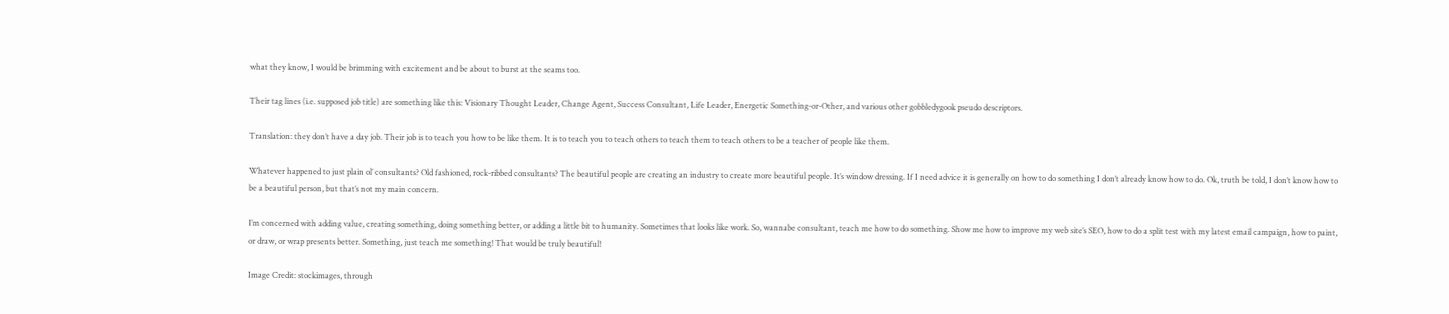what they know, I would be brimming with excitement and be about to burst at the seams too.

Their tag lines (i.e. supposed job title) are something like this: Visionary Thought Leader, Change Agent, Success Consultant, Life Leader, Energetic Something-or-Other, and various other gobbledygook pseudo descriptors.

Translation: they don’t have a day job. Their job is to teach you how to be like them. It is to teach you to teach others to teach them to teach others to be a teacher of people like them.

Whatever happened to just plain ol’ consultants? Old fashioned, rock-ribbed consultants? The beautiful people are creating an industry to create more beautiful people. It’s window dressing. If I need advice it is generally on how to do something I don’t already know how to do. Ok, truth be told, I don’t know how to be a beautiful person, but that’s not my main concern.

I’m concerned with adding value, creating something, doing something better, or adding a little bit to humanity. Sometimes that looks like work. So, wannabe consultant, teach me how to do something. Show me how to improve my web site’s SEO, how to do a split test with my latest email campaign, how to paint, or draw, or wrap presents better. Something, just teach me something! That would be truly beautiful!

Image Credit: stockimages, through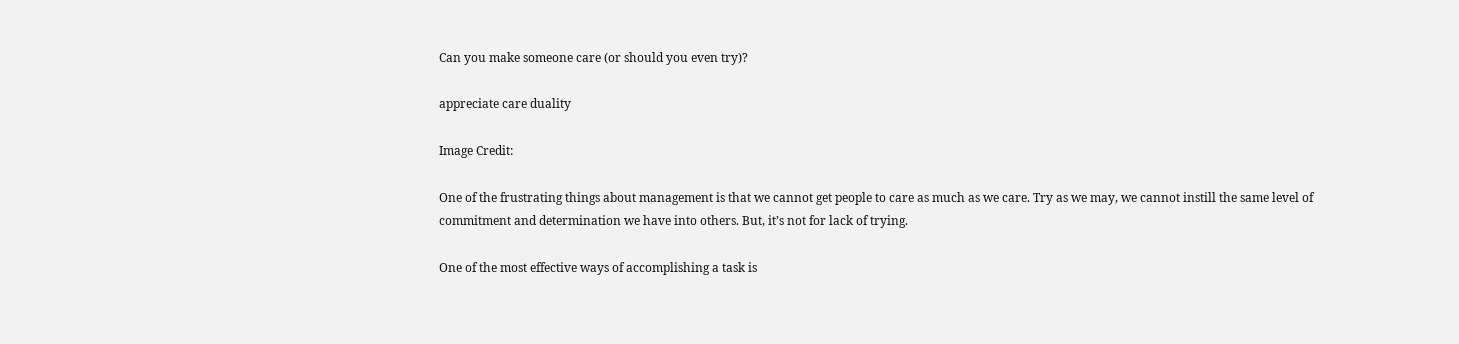Can you make someone care (or should you even try)?

appreciate care duality

Image Credit:

One of the frustrating things about management is that we cannot get people to care as much as we care. Try as we may, we cannot instill the same level of commitment and determination we have into others. But, it’s not for lack of trying.

One of the most effective ways of accomplishing a task is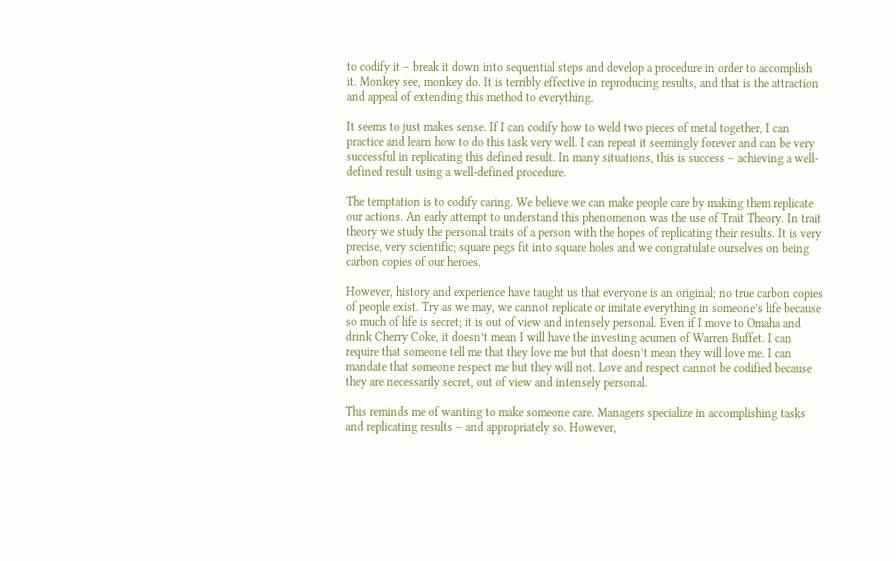to codify it – break it down into sequential steps and develop a procedure in order to accomplish it. Monkey see, monkey do. It is terribly effective in reproducing results, and that is the attraction and appeal of extending this method to everything.

It seems to just makes sense. If I can codify how to weld two pieces of metal together, I can practice and learn how to do this task very well. I can repeat it seemingly forever and can be very successful in replicating this defined result. In many situations, this is success – achieving a well-defined result using a well-defined procedure.

The temptation is to codify caring. We believe we can make people care by making them replicate our actions. An early attempt to understand this phenomenon was the use of Trait Theory. In trait theory we study the personal traits of a person with the hopes of replicating their results. It is very precise, very scientific; square pegs fit into square holes and we congratulate ourselves on being carbon copies of our heroes.

However, history and experience have taught us that everyone is an original; no true carbon copies of people exist. Try as we may, we cannot replicate or imitate everything in someone’s life because so much of life is secret; it is out of view and intensely personal. Even if I move to Omaha and drink Cherry Coke, it doesn’t mean I will have the investing acumen of Warren Buffet. I can require that someone tell me that they love me but that doesn’t mean they will love me. I can mandate that someone respect me but they will not. Love and respect cannot be codified because they are necessarily secret, out of view and intensely personal.

This reminds me of wanting to make someone care. Managers specialize in accomplishing tasks and replicating results – and appropriately so. However,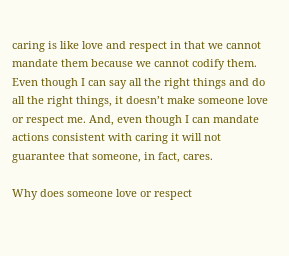caring is like love and respect in that we cannot mandate them because we cannot codify them. Even though I can say all the right things and do all the right things, it doesn’t make someone love or respect me. And, even though I can mandate actions consistent with caring it will not guarantee that someone, in fact, cares.

Why does someone love or respect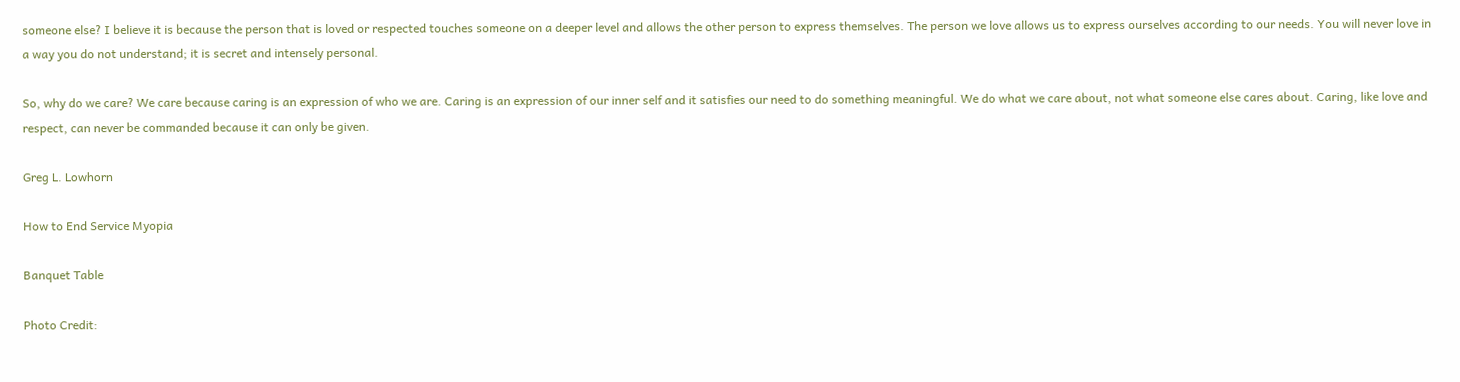someone else? I believe it is because the person that is loved or respected touches someone on a deeper level and allows the other person to express themselves. The person we love allows us to express ourselves according to our needs. You will never love in a way you do not understand; it is secret and intensely personal.

So, why do we care? We care because caring is an expression of who we are. Caring is an expression of our inner self and it satisfies our need to do something meaningful. We do what we care about, not what someone else cares about. Caring, like love and respect, can never be commanded because it can only be given.

Greg L. Lowhorn

How to End Service Myopia

Banquet Table

Photo Credit: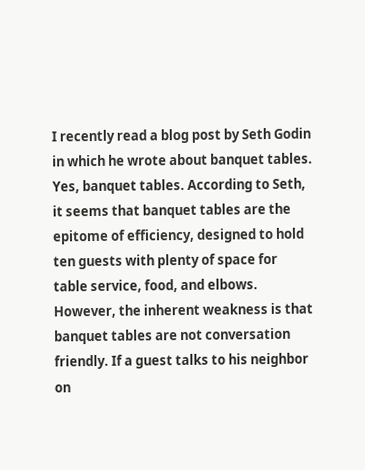I recently read a blog post by Seth Godin in which he wrote about banquet tables. Yes, banquet tables. According to Seth, it seems that banquet tables are the epitome of efficiency, designed to hold ten guests with plenty of space for table service, food, and elbows. However, the inherent weakness is that banquet tables are not conversation friendly. If a guest talks to his neighbor on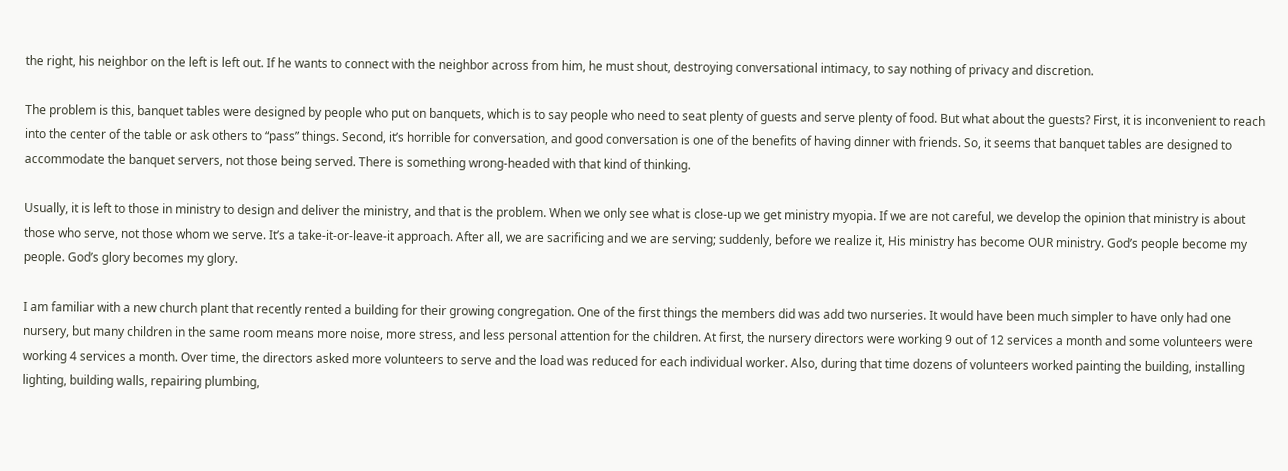the right, his neighbor on the left is left out. If he wants to connect with the neighbor across from him, he must shout, destroying conversational intimacy, to say nothing of privacy and discretion.

The problem is this, banquet tables were designed by people who put on banquets, which is to say people who need to seat plenty of guests and serve plenty of food. But what about the guests? First, it is inconvenient to reach into the center of the table or ask others to “pass” things. Second, it’s horrible for conversation, and good conversation is one of the benefits of having dinner with friends. So, it seems that banquet tables are designed to accommodate the banquet servers, not those being served. There is something wrong-headed with that kind of thinking.

Usually, it is left to those in ministry to design and deliver the ministry, and that is the problem. When we only see what is close-up we get ministry myopia. If we are not careful, we develop the opinion that ministry is about those who serve, not those whom we serve. It’s a take-it-or-leave-it approach. After all, we are sacrificing and we are serving; suddenly, before we realize it, His ministry has become OUR ministry. God’s people become my people. God’s glory becomes my glory.

I am familiar with a new church plant that recently rented a building for their growing congregation. One of the first things the members did was add two nurseries. It would have been much simpler to have only had one nursery, but many children in the same room means more noise, more stress, and less personal attention for the children. At first, the nursery directors were working 9 out of 12 services a month and some volunteers were working 4 services a month. Over time, the directors asked more volunteers to serve and the load was reduced for each individual worker. Also, during that time dozens of volunteers worked painting the building, installing lighting, building walls, repairing plumbing,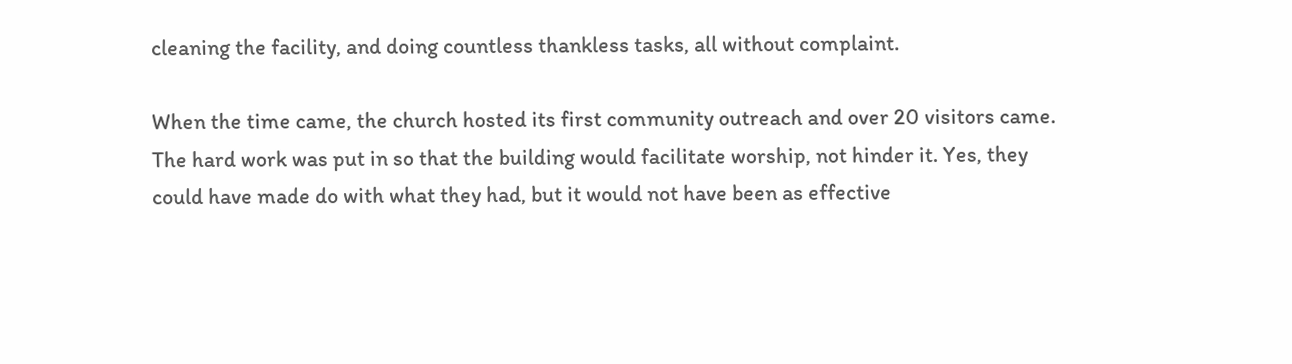cleaning the facility, and doing countless thankless tasks, all without complaint.

When the time came, the church hosted its first community outreach and over 20 visitors came. The hard work was put in so that the building would facilitate worship, not hinder it. Yes, they could have made do with what they had, but it would not have been as effective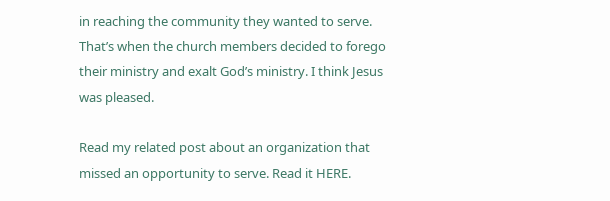in reaching the community they wanted to serve. That’s when the church members decided to forego their ministry and exalt God’s ministry. I think Jesus was pleased.

Read my related post about an organization that missed an opportunity to serve. Read it HERE.